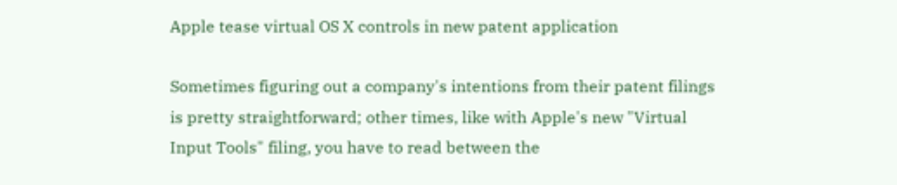Apple tease virtual OS X controls in new patent application

Sometimes figuring out a company's intentions from their patent filings is pretty straightforward; other times, like with Apple's new "Virtual Input Tools" filing, you have to read between the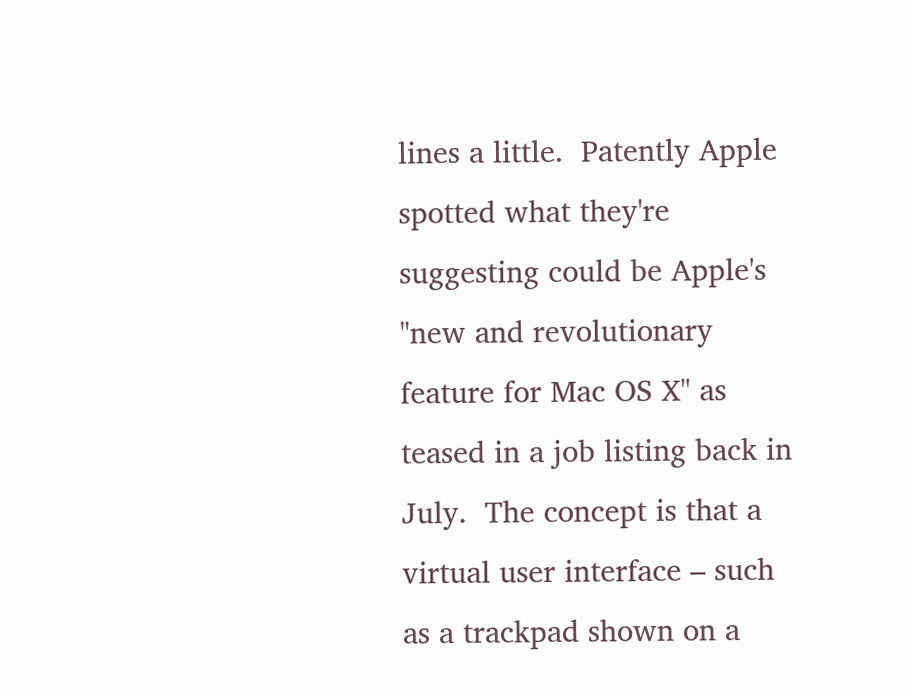lines a little.  Patently Apple spotted what they're suggesting could be Apple's "new and revolutionary feature for Mac OS X" as teased in a job listing back in July.  The concept is that a virtual user interface – such as a trackpad shown on a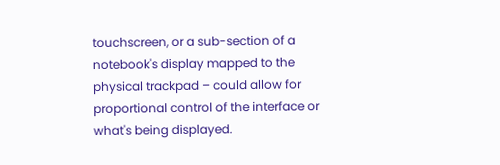touchscreen, or a sub-section of a notebook's display mapped to the physical trackpad – could allow for proportional control of the interface or what's being displayed.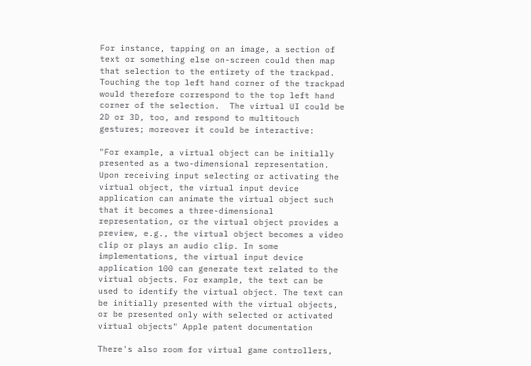For instance, tapping on an image, a section of text or something else on-screen could then map that selection to the entirety of the trackpad.  Touching the top left hand corner of the trackpad would therefore correspond to the top left hand corner of the selection.  The virtual UI could be 2D or 3D, too, and respond to multitouch gestures; moreover it could be interactive:

"For example, a virtual object can be initially presented as a two-dimensional representation. Upon receiving input selecting or activating the virtual object, the virtual input device application can animate the virtual object such that it becomes a three-dimensional representation, or the virtual object provides a preview, e.g., the virtual object becomes a video clip or plays an audio clip. In some implementations, the virtual input device application 100 can generate text related to the virtual objects. For example, the text can be used to identify the virtual object. The text can be initially presented with the virtual objects, or be presented only with selected or activated virtual objects" Apple patent documentation

There's also room for virtual game controllers,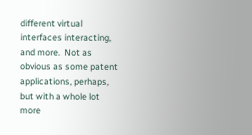different virtual interfaces interacting, and more.  Not as obvious as some patent applications, perhaps, but with a whole lot more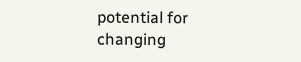potential for changing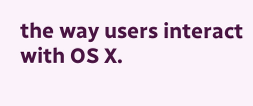the way users interact with OS X.